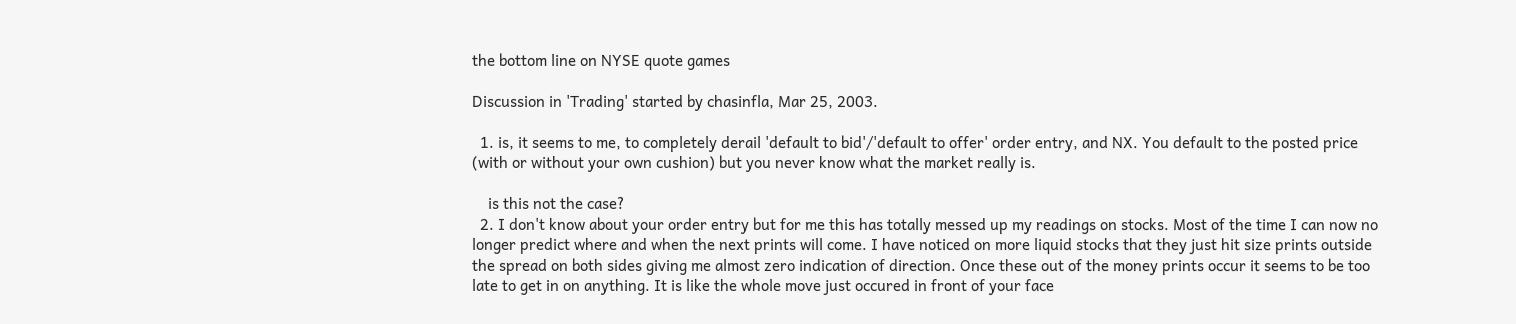the bottom line on NYSE quote games

Discussion in 'Trading' started by chasinfla, Mar 25, 2003.

  1. is, it seems to me, to completely derail 'default to bid'/'default to offer' order entry, and NX. You default to the posted price (with or without your own cushion) but you never know what the market really is.

    is this not the case?
  2. I don't know about your order entry but for me this has totally messed up my readings on stocks. Most of the time I can now no longer predict where and when the next prints will come. I have noticed on more liquid stocks that they just hit size prints outside the spread on both sides giving me almost zero indication of direction. Once these out of the money prints occur it seems to be too late to get in on anything. It is like the whole move just occured in front of your face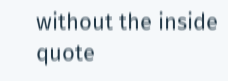without the inside quote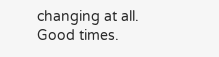changing at all. Good times.